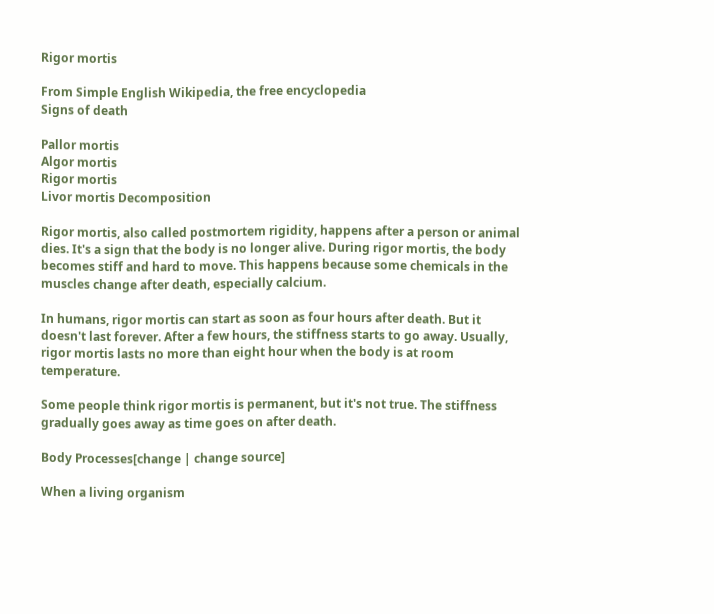Rigor mortis

From Simple English Wikipedia, the free encyclopedia
Signs of death

Pallor mortis
Algor mortis
Rigor mortis
Livor mortis Decomposition

Rigor mortis, also called postmortem rigidity, happens after a person or animal dies. It's a sign that the body is no longer alive. During rigor mortis, the body becomes stiff and hard to move. This happens because some chemicals in the muscles change after death, especially calcium.

In humans, rigor mortis can start as soon as four hours after death. But it doesn't last forever. After a few hours, the stiffness starts to go away. Usually, rigor mortis lasts no more than eight hour when the body is at room temperature.

Some people think rigor mortis is permanent, but it's not true. The stiffness gradually goes away as time goes on after death.

Body Processes[change | change source]

When a living organism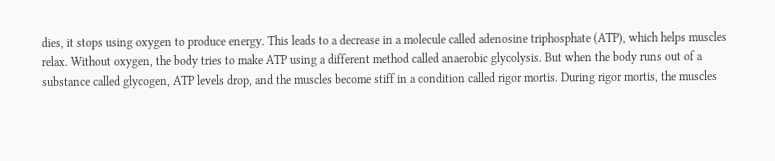dies, it stops using oxygen to produce energy. This leads to a decrease in a molecule called adenosine triphosphate (ATP), which helps muscles relax. Without oxygen, the body tries to make ATP using a different method called anaerobic glycolysis. But when the body runs out of a substance called glycogen, ATP levels drop, and the muscles become stiff in a condition called rigor mortis. During rigor mortis, the muscles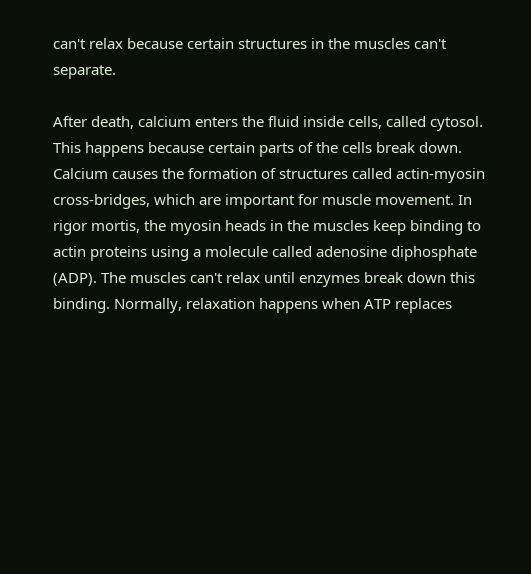can't relax because certain structures in the muscles can't separate.

After death, calcium enters the fluid inside cells, called cytosol. This happens because certain parts of the cells break down. Calcium causes the formation of structures called actin-myosin cross-bridges, which are important for muscle movement. In rigor mortis, the myosin heads in the muscles keep binding to actin proteins using a molecule called adenosine diphosphate (ADP). The muscles can't relax until enzymes break down this binding. Normally, relaxation happens when ATP replaces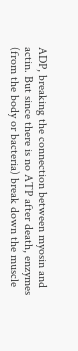ADP, breaking the connection between myosin and actin. But since there is no ATP after death, enzymes (from the body or bacteria) break down the muscle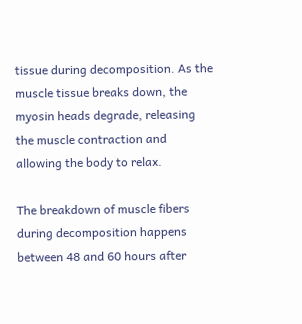tissue during decomposition. As the muscle tissue breaks down, the myosin heads degrade, releasing the muscle contraction and allowing the body to relax.

The breakdown of muscle fibers during decomposition happens between 48 and 60 hours after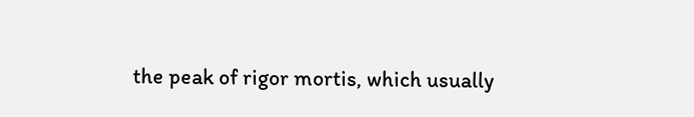the peak of rigor mortis, which usually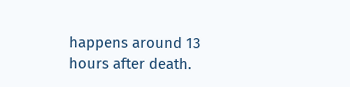happens around 13 hours after death.